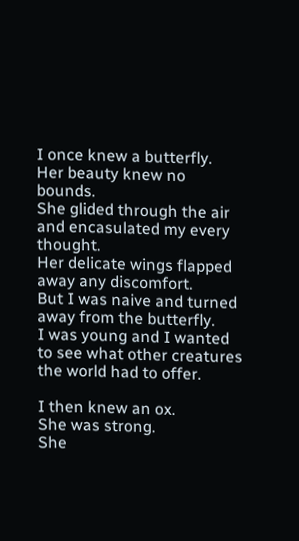I once knew a butterfly.
Her beauty knew no bounds.
She glided through the air and encasulated my every thought.
Her delicate wings flapped away any discomfort.
But I was naive and turned away from the butterfly.
I was young and I wanted to see what other creatures the world had to offer.

I then knew an ox.
She was strong.
She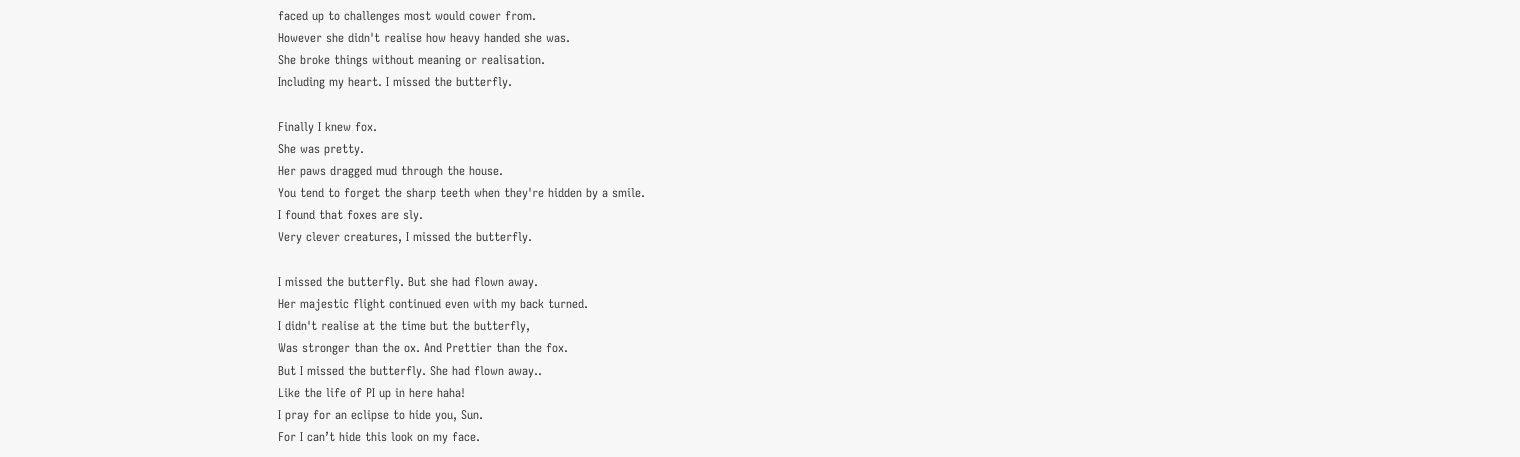faced up to challenges most would cower from.
However she didn't realise how heavy handed she was.
She broke things without meaning or realisation.
Including my heart. I missed the butterfly.

Finally I knew fox.
She was pretty.
Her paws dragged mud through the house.
You tend to forget the sharp teeth when they're hidden by a smile.
I found that foxes are sly.
Very clever creatures, I missed the butterfly.

I missed the butterfly. But she had flown away.
Her majestic flight continued even with my back turned.
I didn't realise at the time but the butterfly,
Was stronger than the ox. And Prettier than the fox.
But I missed the butterfly. She had flown away..
Like the life of PI up in here haha!
I pray for an eclipse to hide you, Sun.
For I can’t hide this look on my face.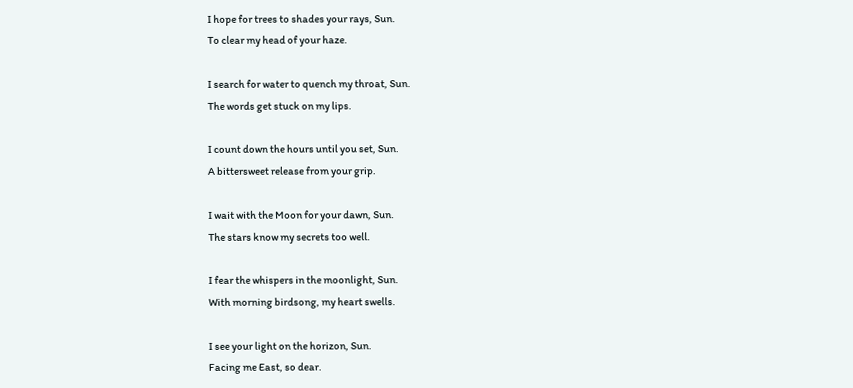I hope for trees to shades your rays, Sun.
To clear my head of your haze.

I search for water to quench my throat, Sun.
The words get stuck on my lips.

I count down the hours until you set, Sun.
A bittersweet release from your grip.

I wait with the Moon for your dawn, Sun.
The stars know my secrets too well.

I fear the whispers in the moonlight, Sun.
With morning birdsong, my heart swells.

I see your light on the horizon, Sun.
Facing me East, so dear.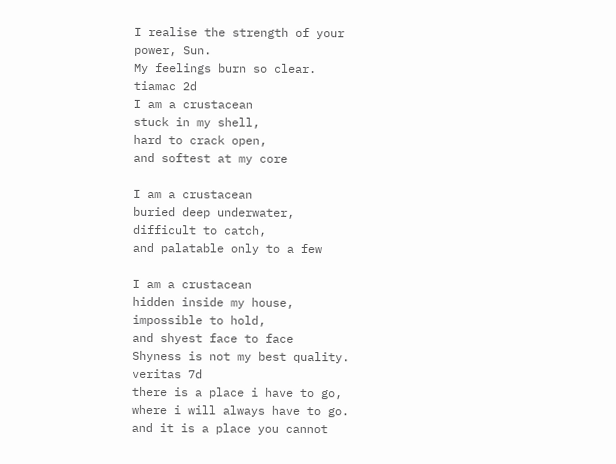I realise the strength of your power, Sun.
My feelings burn so clear.
tiamac 2d
I am a crustacean
stuck in my shell,
hard to crack open,
and softest at my core

I am a crustacean
buried deep underwater,
difficult to catch,
and palatable only to a few

I am a crustacean
hidden inside my house,
impossible to hold,
and shyest face to face
Shyness is not my best quality.
veritas 7d
there is a place i have to go, where i will always have to go.
and it is a place you cannot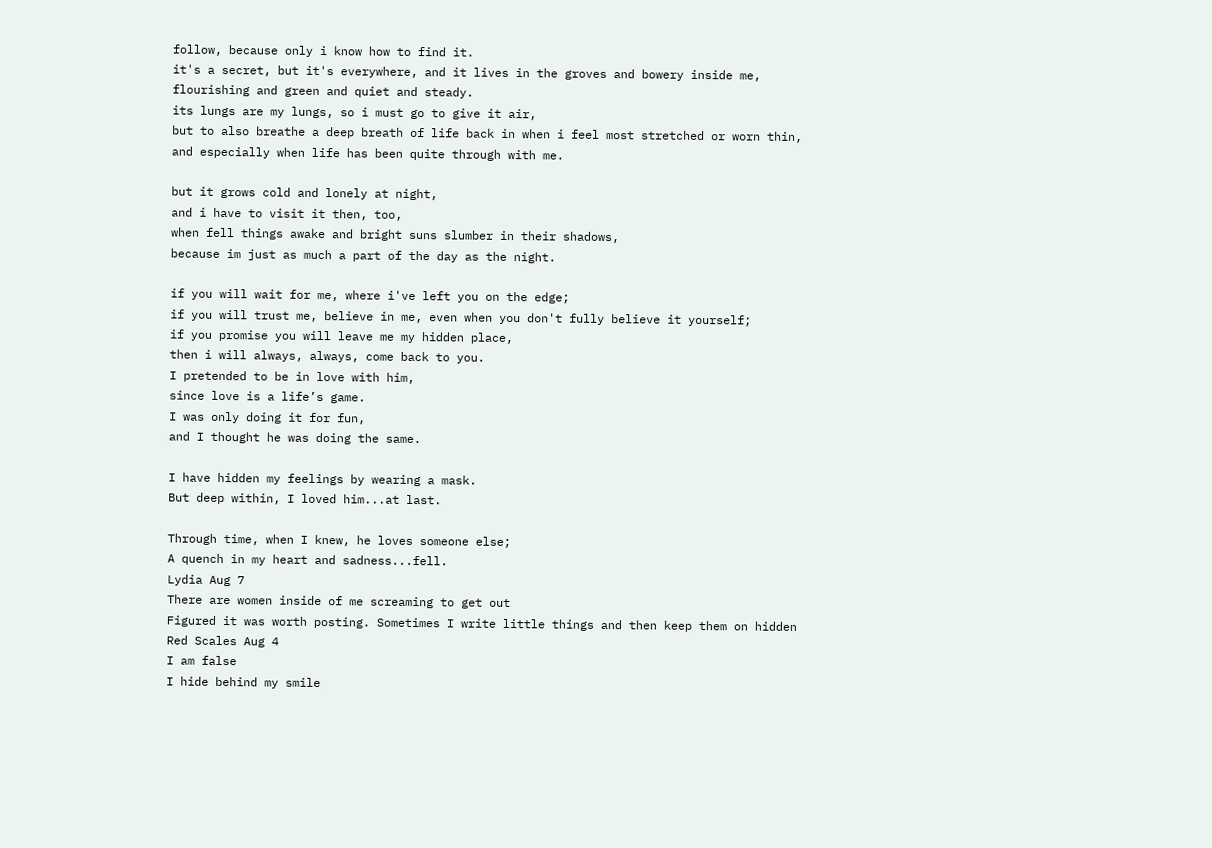follow, because only i know how to find it.
it's a secret, but it's everywhere, and it lives in the groves and bowery inside me,
flourishing and green and quiet and steady.
its lungs are my lungs, so i must go to give it air,
but to also breathe a deep breath of life back in when i feel most stretched or worn thin,
and especially when life has been quite through with me.

but it grows cold and lonely at night,
and i have to visit it then, too,
when fell things awake and bright suns slumber in their shadows,
because im just as much a part of the day as the night.

if you will wait for me, where i've left you on the edge;
if you will trust me, believe in me, even when you don't fully believe it yourself;
if you promise you will leave me my hidden place,
then i will always, always, come back to you.
I pretended to be in love with him,
since love is a life’s game.
I was only doing it for fun,
and I thought he was doing the same.

I have hidden my feelings by wearing a mask.
But deep within, I loved him...at last.

Through time, when I knew, he loves someone else;
A quench in my heart and sadness...fell.
Lydia Aug 7
There are women inside of me screaming to get out
Figured it was worth posting. Sometimes I write little things and then keep them on hidden
Red Scales Aug 4
I am false
I hide behind my smile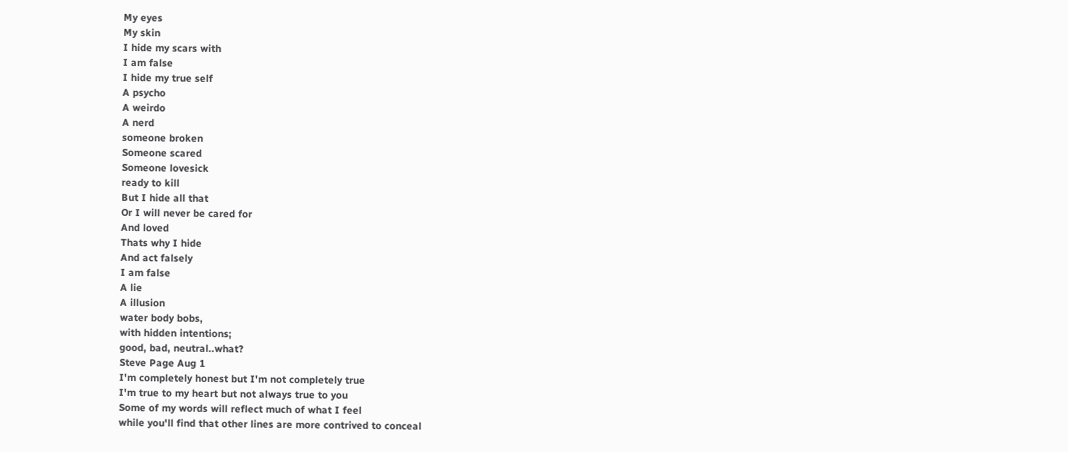My eyes
My skin
I hide my scars with
I am false
I hide my true self
A psycho
A weirdo
A nerd
someone broken
Someone scared
Someone lovesick
ready to kill
But I hide all that
Or I will never be cared for
And loved
Thats why I hide
And act falsely
I am false
A lie
A illusion
water body bobs,
with hidden intentions;
good, bad, neutral..what?
Steve Page Aug 1
I'm completely honest but I'm not completely true
I'm true to my heart but not always true to you
Some of my words will reflect much of what I feel
while you'll find that other lines are more contrived to conceal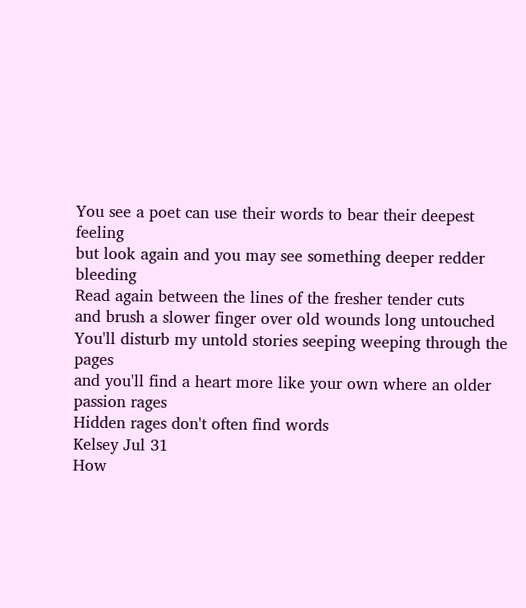You see a poet can use their words to bear their deepest feeling
but look again and you may see something deeper redder bleeding
Read again between the lines of the fresher tender cuts
and brush a slower finger over old wounds long untouched
You'll disturb my untold stories seeping weeping through the pages
and you'll find a heart more like your own where an older passion rages
Hidden rages don't often find words
Kelsey Jul 31
How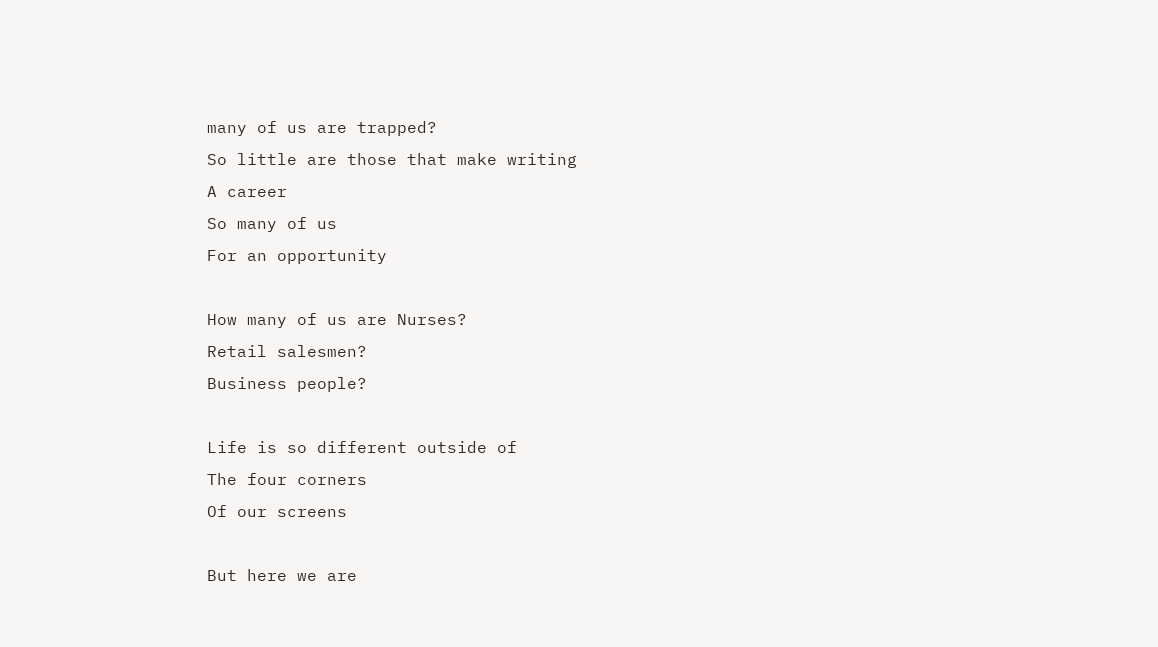many of us are trapped?
So little are those that make writing
A career
So many of us
For an opportunity

How many of us are Nurses?
Retail salesmen?
Business people?

Life is so different outside of
The four corners
Of our screens

But here we are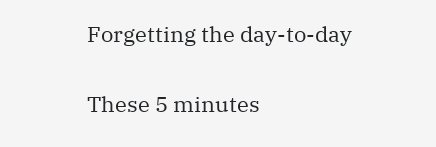Forgetting the day-to-day

These 5 minutes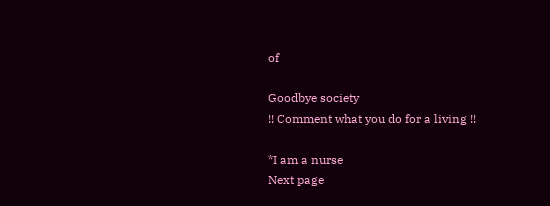of

Goodbye society
!! Comment what you do for a living !!

*I am a nurse
Next page